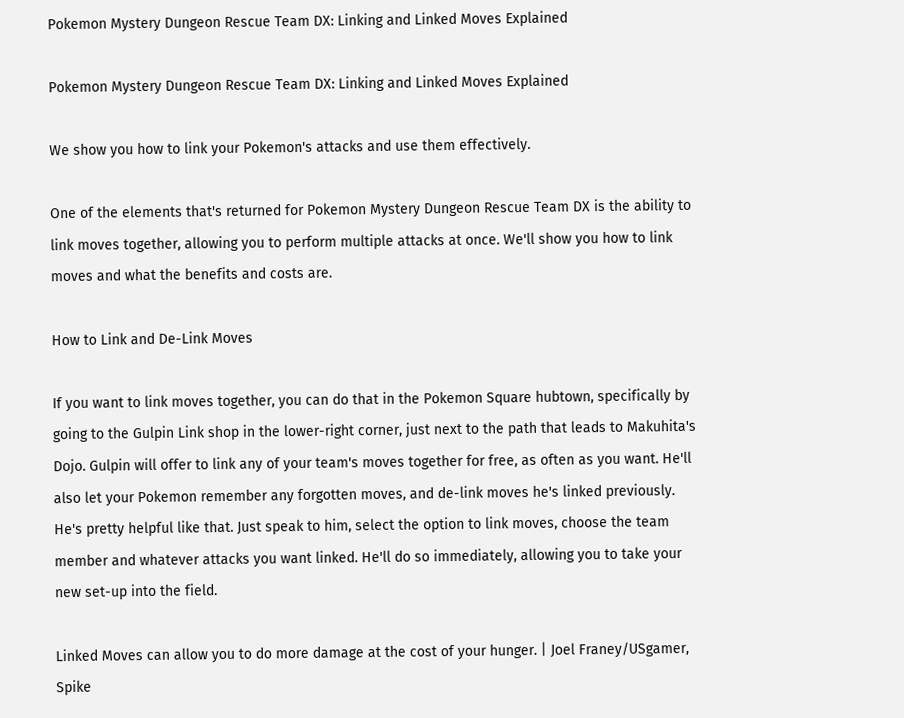Pokemon Mystery Dungeon Rescue Team DX: Linking and Linked Moves Explained

Pokemon Mystery Dungeon Rescue Team DX: Linking and Linked Moves Explained

We show you how to link your Pokemon's attacks and use them effectively.

One of the elements that's returned for Pokemon Mystery Dungeon Rescue Team DX is the ability to link moves together, allowing you to perform multiple attacks at once. We'll show you how to link moves and what the benefits and costs are.

How to Link and De-Link Moves

If you want to link moves together, you can do that in the Pokemon Square hubtown, specifically by going to the Gulpin Link shop in the lower-right corner, just next to the path that leads to Makuhita's Dojo. Gulpin will offer to link any of your team's moves together for free, as often as you want. He'll also let your Pokemon remember any forgotten moves, and de-link moves he's linked previously. He's pretty helpful like that. Just speak to him, select the option to link moves, choose the team member and whatever attacks you want linked. He'll do so immediately, allowing you to take your new set-up into the field.

Linked Moves can allow you to do more damage at the cost of your hunger. | Joel Franey/USgamer, Spike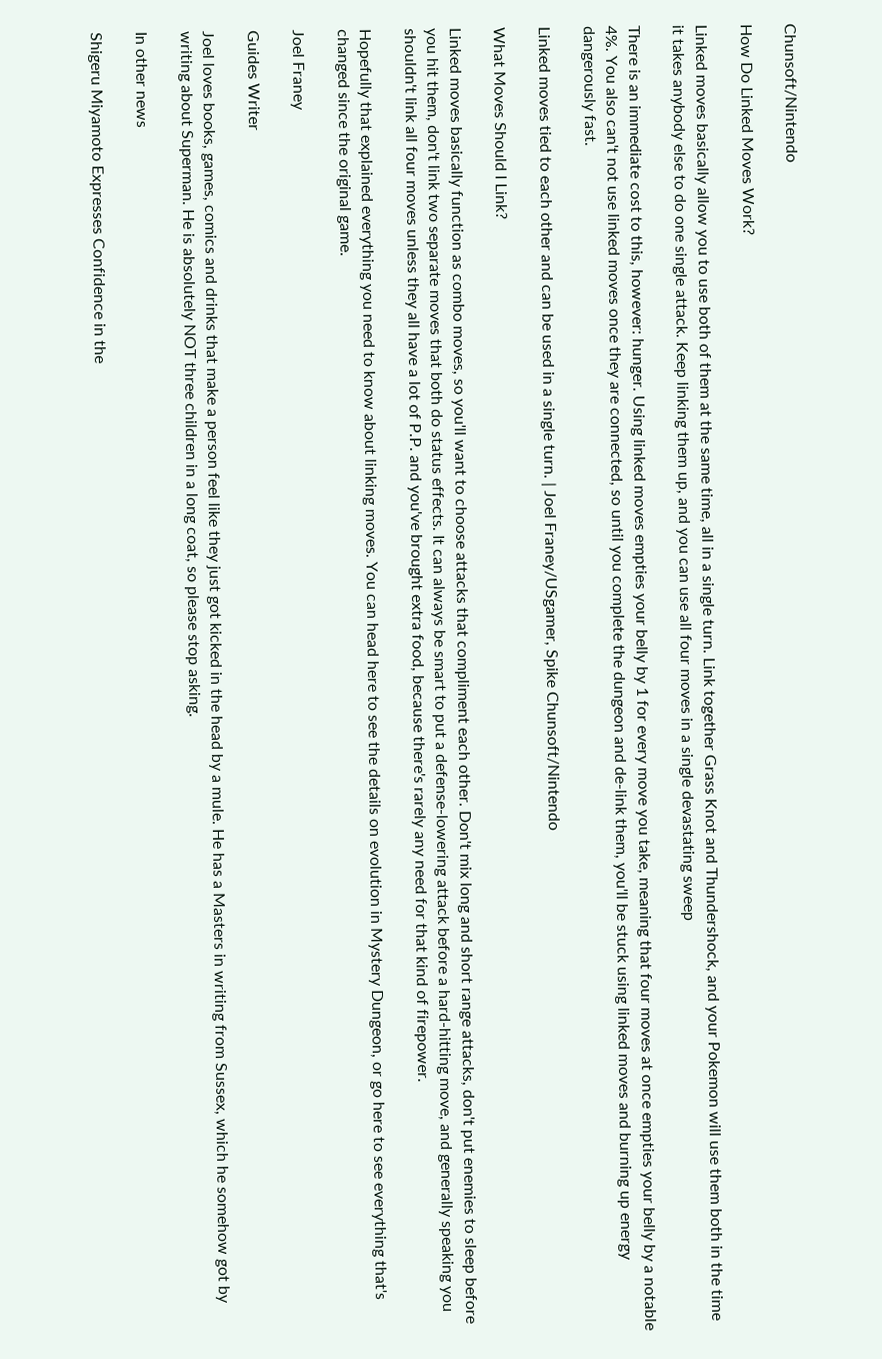Chunsoft/Nintendo

How Do Linked Moves Work?

Linked moves basically allow you to use both of them at the same time, all in a single turn. Link together Grass Knot and Thundershock, and your Pokemon will use them both in the time it takes anybody else to do one single attack. Keep linking them up, and you can use all four moves in a single devastating sweep

There is an immediate cost to this, however: hunger. Using linked moves empties your belly by 1 for every move you take, meaning that four moves at once empties your belly by a notable 4%. You also can't not use linked moves once they are connected, so until you complete the dungeon and de-link them, you'll be stuck using linked moves and burning up energy dangerously fast.

Linked moves tied to each other and can be used in a single turn. | Joel Franey/USgamer, Spike Chunsoft/Nintendo

What Moves Should I Link?

Linked moves basically function as combo moves, so you'll want to choose attacks that compliment each other. Don't mix long and short range attacks, don't put enemies to sleep before you hit them, don't link two separate moves that both do status effects. It can always be smart to put a defense-lowering attack before a hard-hitting move, and generally speaking you shouldn't link all four moves unless they all have a lot of P.P. and you've brought extra food, because there's rarely any need for that kind of firepower.

Hopefully that explained everything you need to know about linking moves. You can head here to see the details on evolution in Mystery Dungeon, or go here to see everything that's changed since the original game.

Joel Franey

Guides Writer

Joel loves books, games, comics and drinks that make a person feel like they just got kicked in the head by a mule. He has a Masters in writing from Sussex, which he somehow got by writing about Superman. He is absolutely NOT three children in a long coat, so please stop asking.

In other news

Shigeru Miyamoto Expresses Confidence in the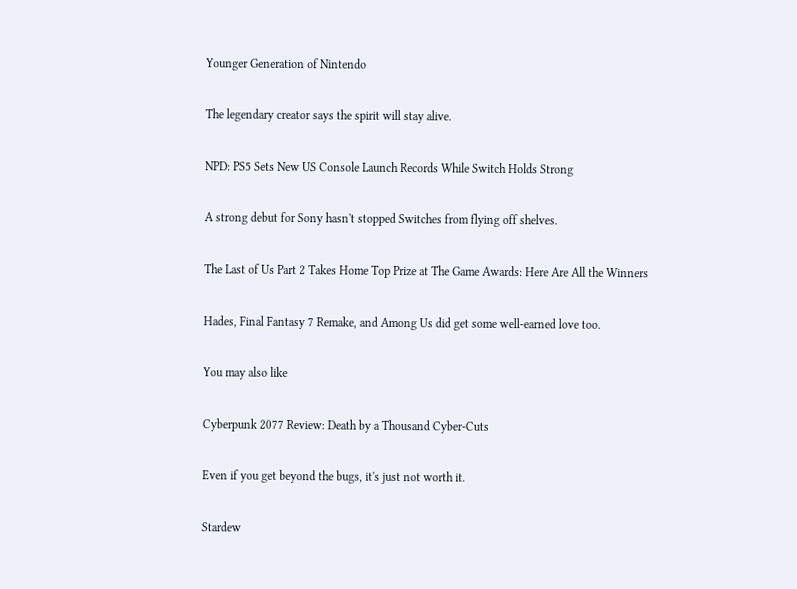Younger Generation of Nintendo

The legendary creator says the spirit will stay alive.

NPD: PS5 Sets New US Console Launch Records While Switch Holds Strong

A strong debut for Sony hasn't stopped Switches from flying off shelves.

The Last of Us Part 2 Takes Home Top Prize at The Game Awards: Here Are All the Winners

Hades, Final Fantasy 7 Remake, and Among Us did get some well-earned love too.

You may also like

Cyberpunk 2077 Review: Death by a Thousand Cyber-Cuts

Even if you get beyond the bugs, it's just not worth it.

Stardew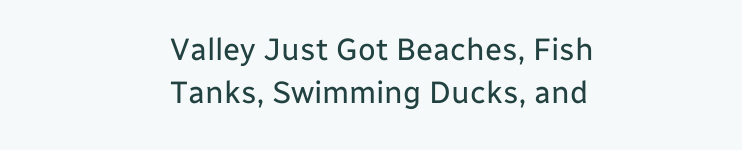Valley Just Got Beaches, Fish Tanks, Swimming Ducks, and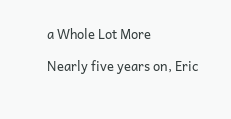a Whole Lot More

Nearly five years on, Eric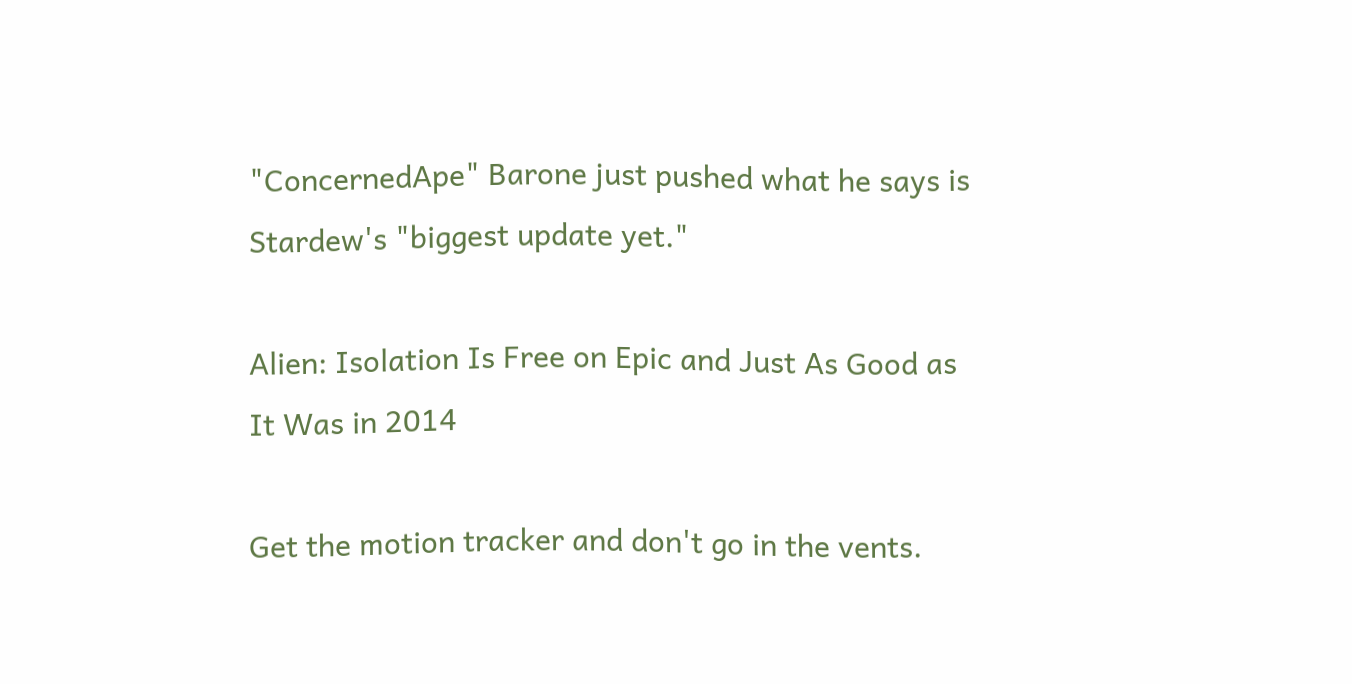"ConcernedApe" Barone just pushed what he says is Stardew's "biggest update yet."

Alien: Isolation Is Free on Epic and Just As Good as It Was in 2014

Get the motion tracker and don't go in the vents.